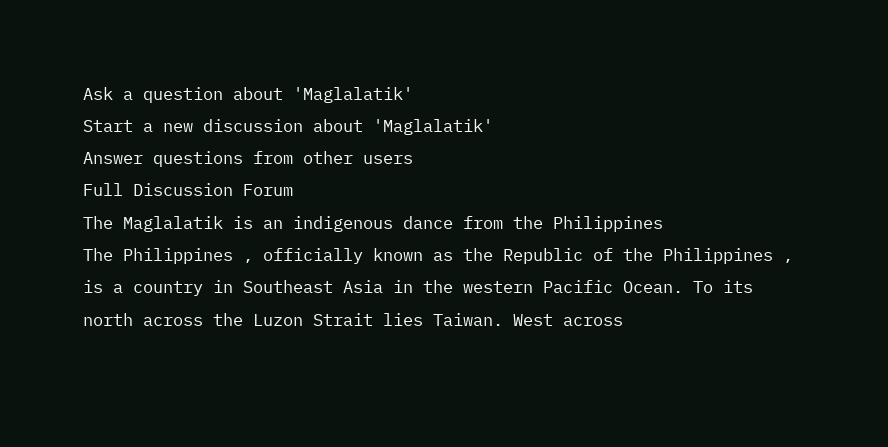Ask a question about 'Maglalatik'
Start a new discussion about 'Maglalatik'
Answer questions from other users
Full Discussion Forum
The Maglalatik is an indigenous dance from the Philippines
The Philippines , officially known as the Republic of the Philippines , is a country in Southeast Asia in the western Pacific Ocean. To its north across the Luzon Strait lies Taiwan. West across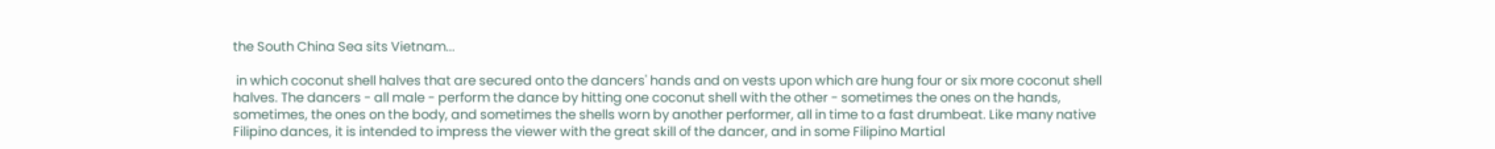the South China Sea sits Vietnam...

 in which coconut shell halves that are secured onto the dancers' hands and on vests upon which are hung four or six more coconut shell halves. The dancers - all male - perform the dance by hitting one coconut shell with the other - sometimes the ones on the hands, sometimes, the ones on the body, and sometimes the shells worn by another performer, all in time to a fast drumbeat. Like many native Filipino dances, it is intended to impress the viewer with the great skill of the dancer, and in some Filipino Martial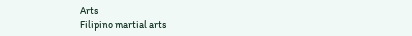Arts
Filipino martial arts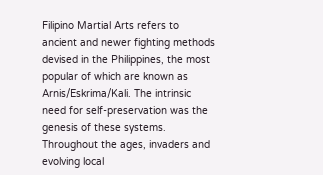Filipino Martial Arts refers to ancient and newer fighting methods devised in the Philippines, the most popular of which are known as Arnis/Eskrima/Kali. The intrinsic need for self-preservation was the genesis of these systems. Throughout the ages, invaders and evolving local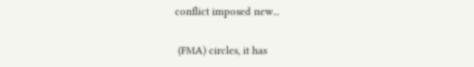conflict imposed new...

 (FMA) circles, it has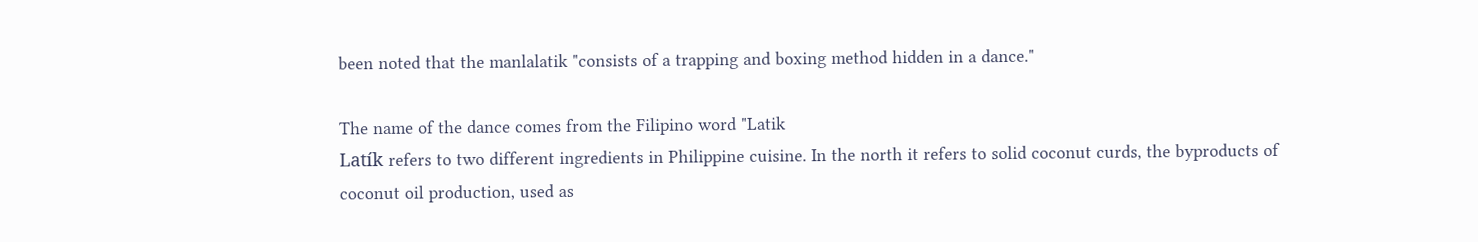been noted that the manlalatik "consists of a trapping and boxing method hidden in a dance."

The name of the dance comes from the Filipino word "Latik
Latík refers to two different ingredients in Philippine cuisine. In the north it refers to solid coconut curds, the byproducts of coconut oil production, used as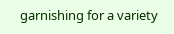garnishing for a variety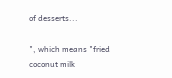of desserts...

", which means "fried coconut milk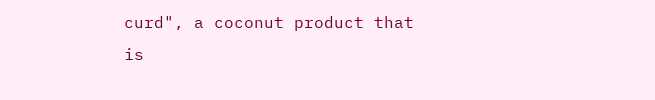curd", a coconut product that is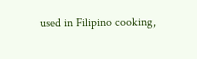used in Filipino cooking,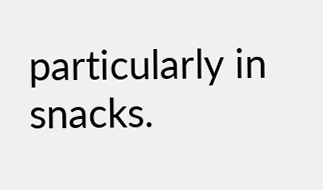particularly in snacks.